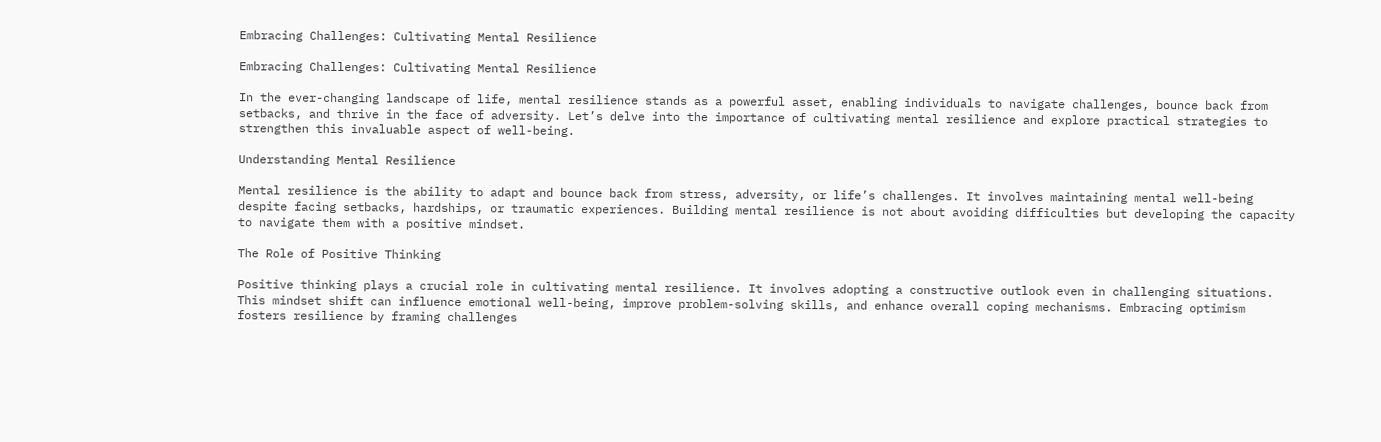Embracing Challenges: Cultivating Mental Resilience

Embracing Challenges: Cultivating Mental Resilience

In the ever-changing landscape of life, mental resilience stands as a powerful asset, enabling individuals to navigate challenges, bounce back from setbacks, and thrive in the face of adversity. Let’s delve into the importance of cultivating mental resilience and explore practical strategies to strengthen this invaluable aspect of well-being.

Understanding Mental Resilience

Mental resilience is the ability to adapt and bounce back from stress, adversity, or life’s challenges. It involves maintaining mental well-being despite facing setbacks, hardships, or traumatic experiences. Building mental resilience is not about avoiding difficulties but developing the capacity to navigate them with a positive mindset.

The Role of Positive Thinking

Positive thinking plays a crucial role in cultivating mental resilience. It involves adopting a constructive outlook even in challenging situations. This mindset shift can influence emotional well-being, improve problem-solving skills, and enhance overall coping mechanisms. Embracing optimism fosters resilience by framing challenges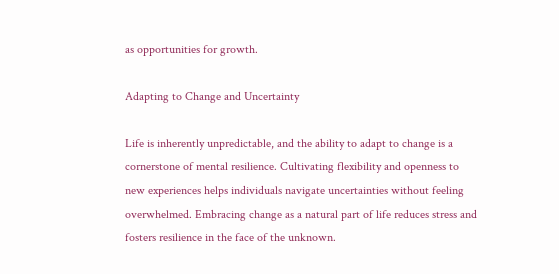as opportunities for growth.

Adapting to Change and Uncertainty

Life is inherently unpredictable, and the ability to adapt to change is a cornerstone of mental resilience. Cultivating flexibility and openness to new experiences helps individuals navigate uncertainties without feeling overwhelmed. Embracing change as a natural part of life reduces stress and fosters resilience in the face of the unknown.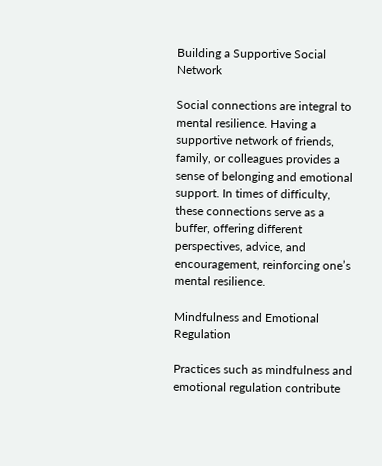Building a Supportive Social Network

Social connections are integral to mental resilience. Having a supportive network of friends, family, or colleagues provides a sense of belonging and emotional support. In times of difficulty, these connections serve as a buffer, offering different perspectives, advice, and encouragement, reinforcing one’s mental resilience.

Mindfulness and Emotional Regulation

Practices such as mindfulness and emotional regulation contribute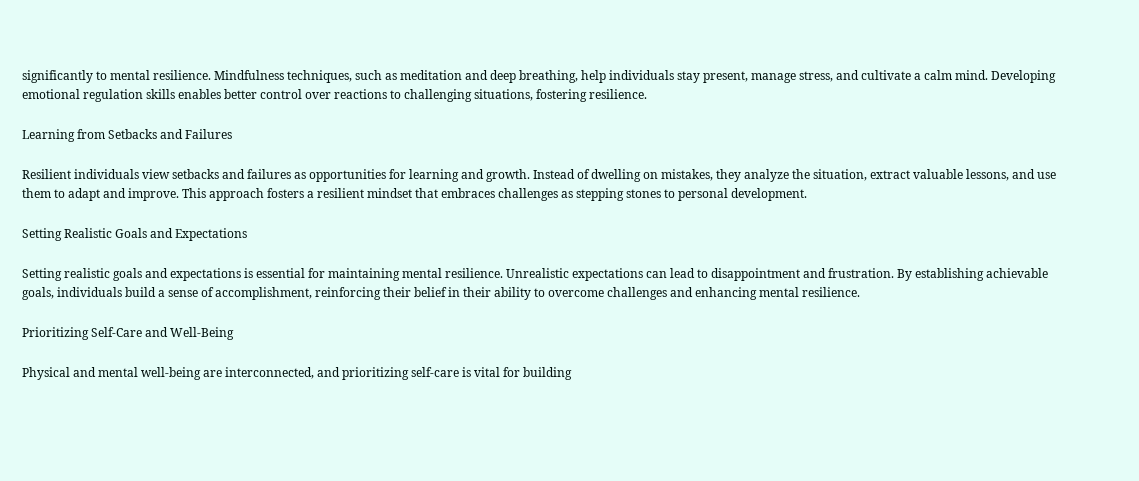significantly to mental resilience. Mindfulness techniques, such as meditation and deep breathing, help individuals stay present, manage stress, and cultivate a calm mind. Developing emotional regulation skills enables better control over reactions to challenging situations, fostering resilience.

Learning from Setbacks and Failures

Resilient individuals view setbacks and failures as opportunities for learning and growth. Instead of dwelling on mistakes, they analyze the situation, extract valuable lessons, and use them to adapt and improve. This approach fosters a resilient mindset that embraces challenges as stepping stones to personal development.

Setting Realistic Goals and Expectations

Setting realistic goals and expectations is essential for maintaining mental resilience. Unrealistic expectations can lead to disappointment and frustration. By establishing achievable goals, individuals build a sense of accomplishment, reinforcing their belief in their ability to overcome challenges and enhancing mental resilience.

Prioritizing Self-Care and Well-Being

Physical and mental well-being are interconnected, and prioritizing self-care is vital for building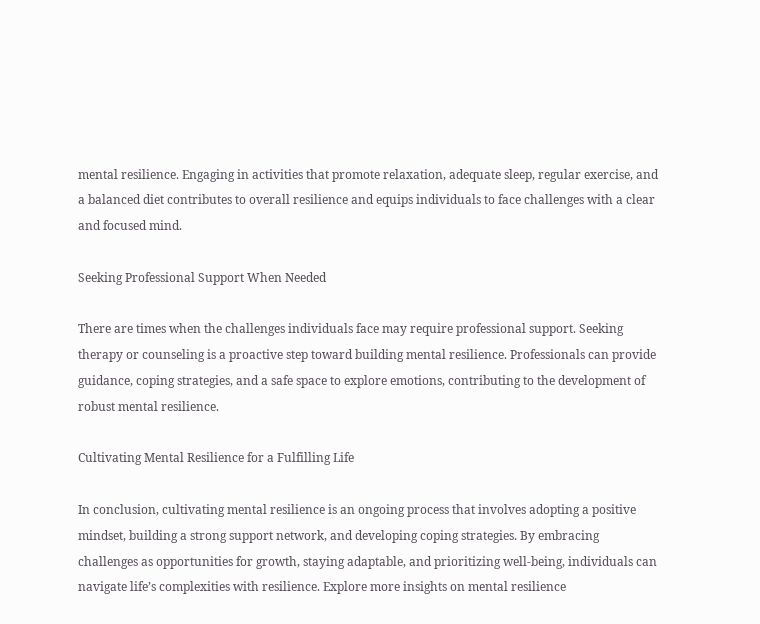mental resilience. Engaging in activities that promote relaxation, adequate sleep, regular exercise, and a balanced diet contributes to overall resilience and equips individuals to face challenges with a clear and focused mind.

Seeking Professional Support When Needed

There are times when the challenges individuals face may require professional support. Seeking therapy or counseling is a proactive step toward building mental resilience. Professionals can provide guidance, coping strategies, and a safe space to explore emotions, contributing to the development of robust mental resilience.

Cultivating Mental Resilience for a Fulfilling Life

In conclusion, cultivating mental resilience is an ongoing process that involves adopting a positive mindset, building a strong support network, and developing coping strategies. By embracing challenges as opportunities for growth, staying adaptable, and prioritizing well-being, individuals can navigate life’s complexities with resilience. Explore more insights on mental resilience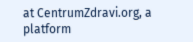at CentrumZdravi.org, a platform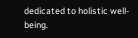dedicated to holistic well-being.